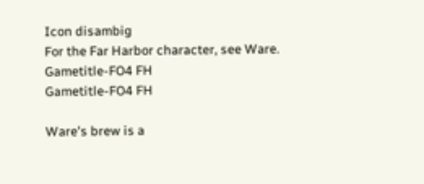Icon disambig
For the Far Harbor character, see Ware.
Gametitle-FO4 FH
Gametitle-FO4 FH

Ware's brew is a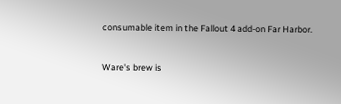consumable item in the Fallout 4 add-on Far Harbor.


Ware's brew is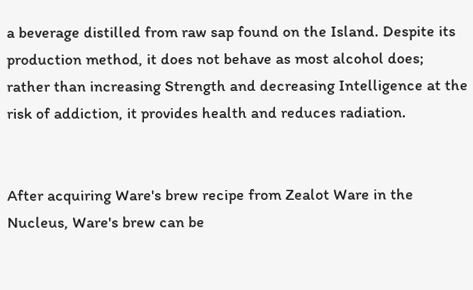a beverage distilled from raw sap found on the Island. Despite its production method, it does not behave as most alcohol does; rather than increasing Strength and decreasing Intelligence at the risk of addiction, it provides health and reduces radiation.


After acquiring Ware's brew recipe from Zealot Ware in the Nucleus, Ware's brew can be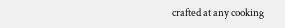crafted at any cooking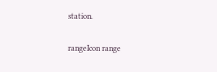station.

rangeIcon range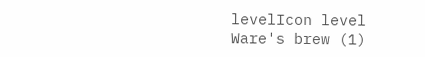levelIcon level
Ware's brew (1)